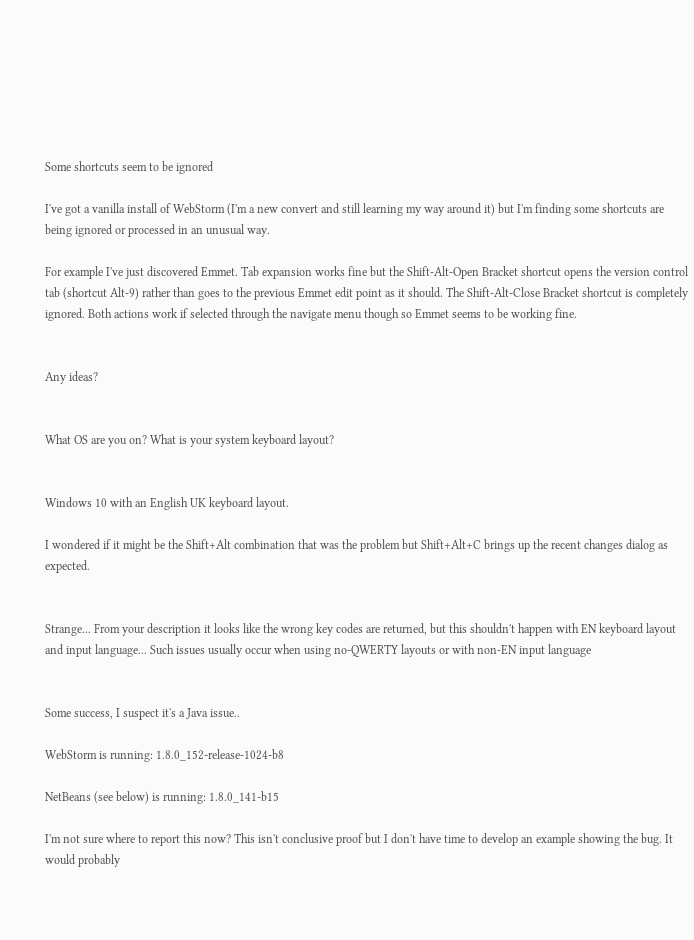Some shortcuts seem to be ignored

I've got a vanilla install of WebStorm (I'm a new convert and still learning my way around it) but I'm finding some shortcuts are being ignored or processed in an unusual way.

For example I've just discovered Emmet. Tab expansion works fine but the Shift-Alt-Open Bracket shortcut opens the version control tab (shortcut Alt-9) rather than goes to the previous Emmet edit point as it should. The Shift-Alt-Close Bracket shortcut is completely ignored. Both actions work if selected through the navigate menu though so Emmet seems to be working fine.


Any ideas?


What OS are you on? What is your system keyboard layout?


Windows 10 with an English UK keyboard layout.

I wondered if it might be the Shift+Alt combination that was the problem but Shift+Alt+C brings up the recent changes dialog as expected.


Strange... From your description it looks like the wrong key codes are returned, but this shouldn't happen with EN keyboard layout and input language... Such issues usually occur when using no-QWERTY layouts or with non-EN input language


Some success, I suspect it's a Java issue..

WebStorm is running: 1.8.0_152-release-1024-b8

NetBeans (see below) is running: 1.8.0_141-b15

I'm not sure where to report this now? This isn't conclusive proof but I don't have time to develop an example showing the bug. It would probably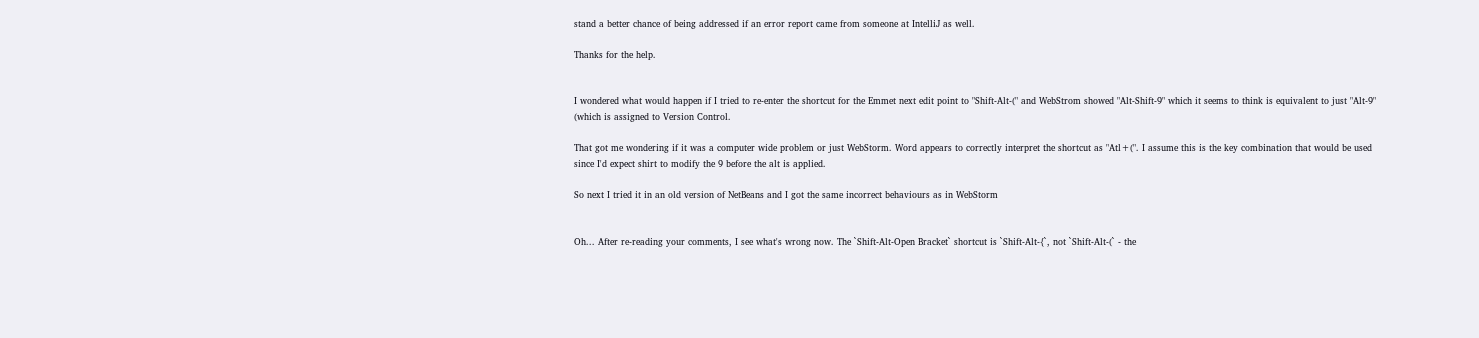stand a better chance of being addressed if an error report came from someone at IntelliJ as well.

Thanks for the help.


I wondered what would happen if I tried to re-enter the shortcut for the Emmet next edit point to "Shift-Alt-(" and WebStrom showed "Alt-Shift-9" which it seems to think is equivalent to just "Alt-9" (which is assigned to Version Control.

That got me wondering if it was a computer wide problem or just WebStorm. Word appears to correctly interpret the shortcut as "Atl+(". I assume this is the key combination that would be used since I'd expect shirt to modify the 9 before the alt is applied.

So next I tried it in an old version of NetBeans and I got the same incorrect behaviours as in WebStorm


Oh... After re-reading your comments, I see what's wrong now. The `Shift-Alt-Open Bracket` shortcut is `Shift-Alt-{`, not `Shift-Alt-(` - the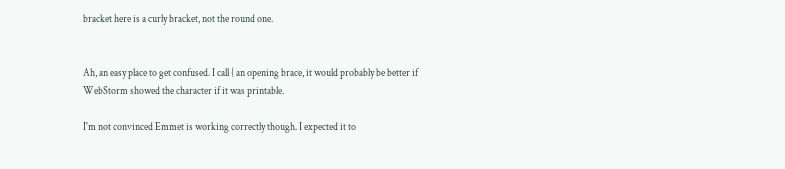bracket here is a curly bracket, not the round one.


Ah, an easy place to get confused. I call { an opening brace, it would probably be better if WebStorm showed the character if it was printable.

I'm not convinced Emmet is working correctly though. I expected it to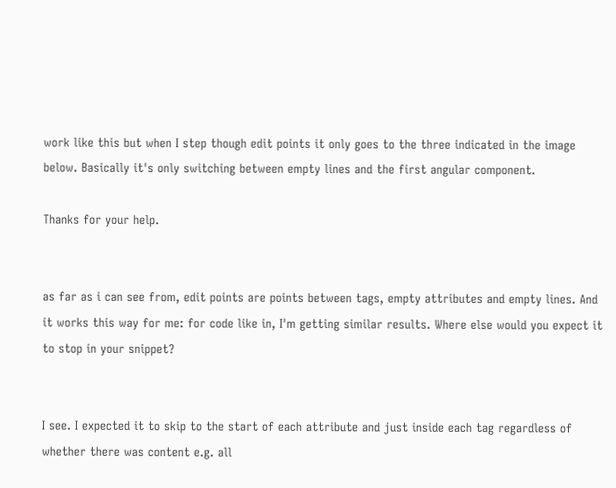work like this but when I step though edit points it only goes to the three indicated in the image below. Basically it's only switching between empty lines and the first angular component.

Thanks for your help.


as far as i can see from, edit points are points between tags, empty attributes and empty lines. And it works this way for me: for code like in, I'm getting similar results. Where else would you expect it to stop in your snippet?


I see. I expected it to skip to the start of each attribute and just inside each tag regardless of whether there was content e.g. all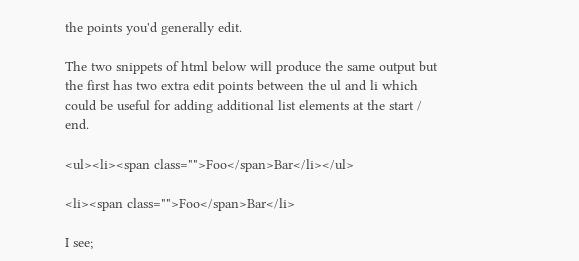the points you'd generally edit.

The two snippets of html below will produce the same output but the first has two extra edit points between the ul and li which could be useful for adding additional list elements at the start / end.

<ul><li><span class="">Foo</span>Bar</li></ul>

<li><span class="">Foo</span>Bar</li>

I see;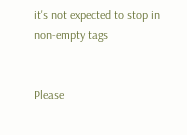it's not expected to stop in non-empty tags


Please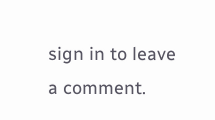sign in to leave a comment.